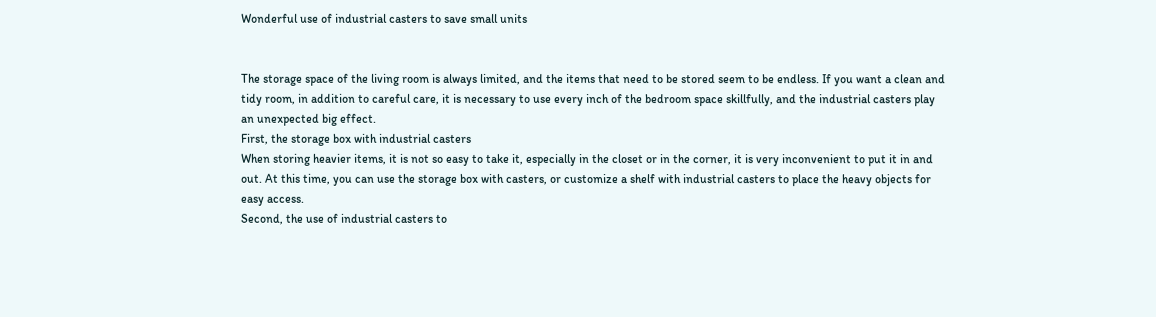Wonderful use of industrial casters to save small units


The storage space of the living room is always limited, and the items that need to be stored seem to be endless. If you want a clean and tidy room, in addition to careful care, it is necessary to use every inch of the bedroom space skillfully, and the industrial casters play an unexpected big effect.
First, the storage box with industrial casters
When storing heavier items, it is not so easy to take it, especially in the closet or in the corner, it is very inconvenient to put it in and out. At this time, you can use the storage box with casters, or customize a shelf with industrial casters to place the heavy objects for easy access.
Second, the use of industrial casters to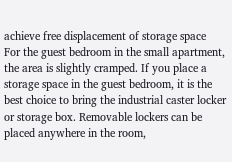achieve free displacement of storage space
For the guest bedroom in the small apartment, the area is slightly cramped. If you place a storage space in the guest bedroom, it is the best choice to bring the industrial caster locker or storage box. Removable lockers can be placed anywhere in the room,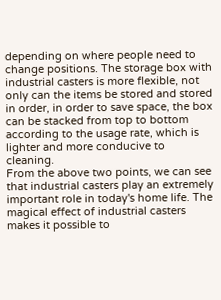depending on where people need to change positions. The storage box with industrial casters is more flexible, not only can the items be stored and stored in order, in order to save space, the box can be stacked from top to bottom according to the usage rate, which is lighter and more conducive to cleaning.
From the above two points, we can see that industrial casters play an extremely important role in today's home life. The magical effect of industrial casters makes it possible to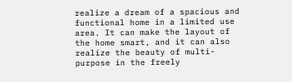realize a dream of a spacious and functional home in a limited use area. It can make the layout of the home smart, and it can also realize the beauty of multi-purpose in the freely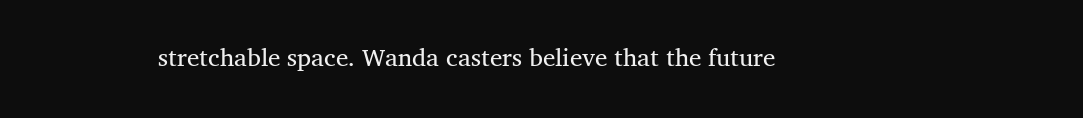stretchable space. Wanda casters believe that the future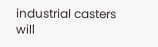industrial casters will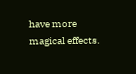have more magical effects.